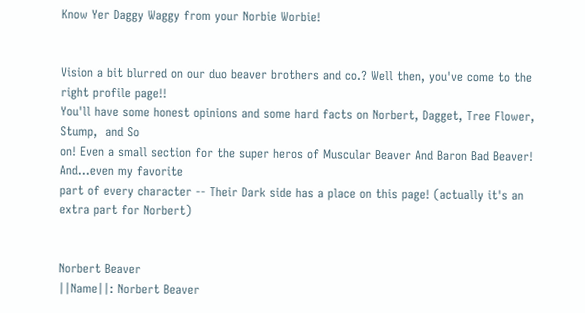Know Yer Daggy Waggy from your Norbie Worbie!


Vision a bit blurred on our duo beaver brothers and co.? Well then, you've come to the right profile page!!
You'll have some honest opinions and some hard facts on Norbert, Dagget, Tree Flower, Stump,  and So
on! Even a small section for the super heros of Muscular Beaver And Baron Bad Beaver! And...even my favorite
part of every character -- Their Dark side has a place on this page! (actually it's an extra part for Norbert)


Norbert Beaver
||Name||: Norbert Beaver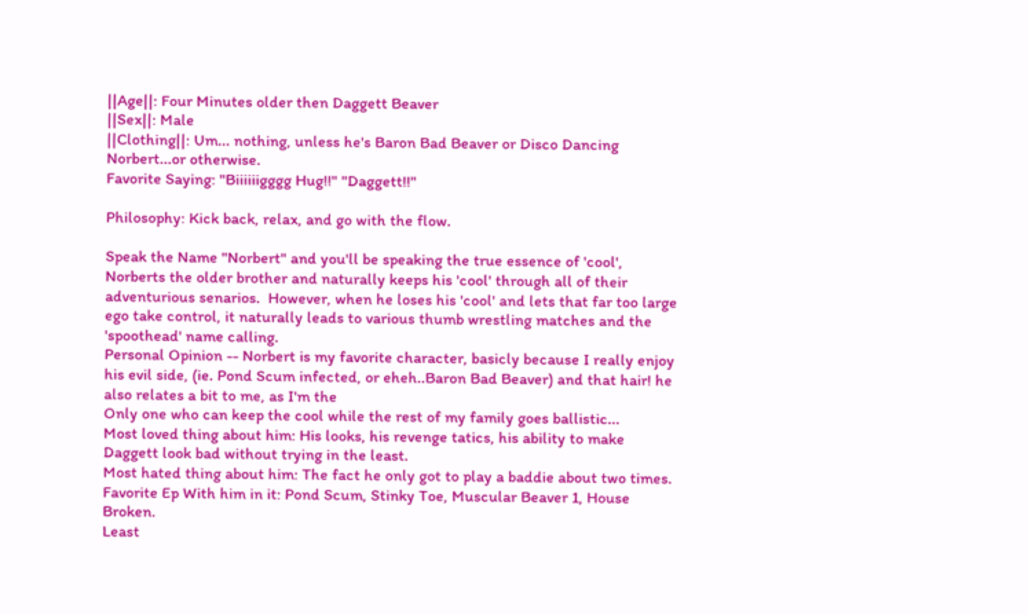||Age||: Four Minutes older then Daggett Beaver
||Sex||: Male
||Clothing||: Um... nothing, unless he's Baron Bad Beaver or Disco Dancing Norbert...or otherwise.
Favorite Saying: "Biiiiiigggg Hug!!" "Daggett!!"

Philosophy: Kick back, relax, and go with the flow.

Speak the Name "Norbert" and you'll be speaking the true essence of 'cool', Norberts the older brother and naturally keeps his 'cool' through all of their adventurious senarios.  However, when he loses his 'cool' and lets that far too large ego take control, it naturally leads to various thumb wrestling matches and the 'spoothead' name calling.
Personal Opinion -- Norbert is my favorite character, basicly because I really enjoy his evil side, (ie. Pond Scum infected, or eheh..Baron Bad Beaver) and that hair! he also relates a bit to me, as I'm the
Only one who can keep the cool while the rest of my family goes ballistic...
Most loved thing about him: His looks, his revenge tatics, his ability to make Daggett look bad without trying in the least.
Most hated thing about him: The fact he only got to play a baddie about two times.
Favorite Ep With him in it: Pond Scum, Stinky Toe, Muscular Beaver 1, House Broken.
Least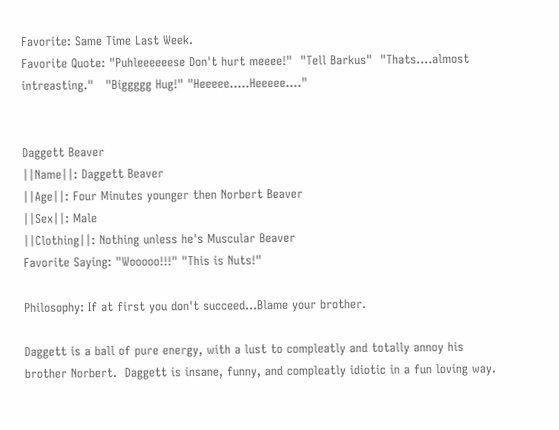Favorite: Same Time Last Week.
Favorite Quote: "Puhleeeeeese Don't hurt meeee!"  "Tell Barkus"  "Thats....almost intreasting."   "Biggggg Hug!" "Heeeee.....Heeeee...."


Daggett Beaver
||Name||: Daggett Beaver
||Age||: Four Minutes younger then Norbert Beaver
||Sex||: Male
||Clothing||: Nothing unless he's Muscular Beaver
Favorite Saying: "Wooooo!!!" "This is Nuts!"

Philosophy: If at first you don't succeed...Blame your brother.

Daggett is a ball of pure energy, with a lust to compleatly and totally annoy his brother Norbert.  Daggett is insane, funny, and compleatly idiotic in a fun loving way.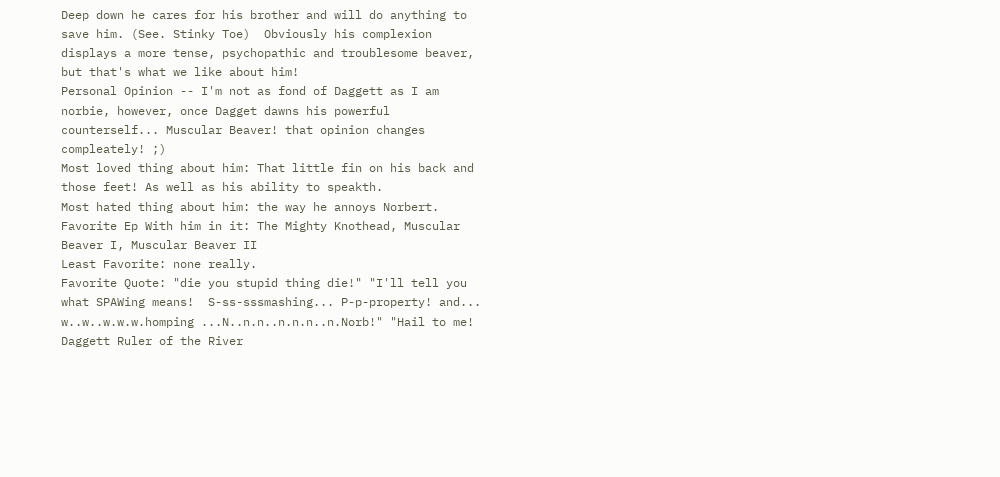Deep down he cares for his brother and will do anything to save him. (See. Stinky Toe)  Obviously his complexion displays a more tense, psychopathic and troublesome beaver, but that's what we like about him!
Personal Opinion -- I'm not as fond of Daggett as I am norbie, however, once Dagget dawns his powerful counterself... Muscular Beaver! that opinion changes compleately! ;)
Most loved thing about him: That little fin on his back and those feet! As well as his ability to speakth.
Most hated thing about him: the way he annoys Norbert.
Favorite Ep With him in it: The Mighty Knothead, Muscular Beaver I, Muscular Beaver II
Least Favorite: none really.
Favorite Quote: "die you stupid thing die!" "I'll tell you what SPAWing means!  S-ss-sssmashing... P-p-property! and... w..w..w.w.w.homping ...N..n.n..n.n.n..n.Norb!" "Hail to me! Daggett Ruler of the River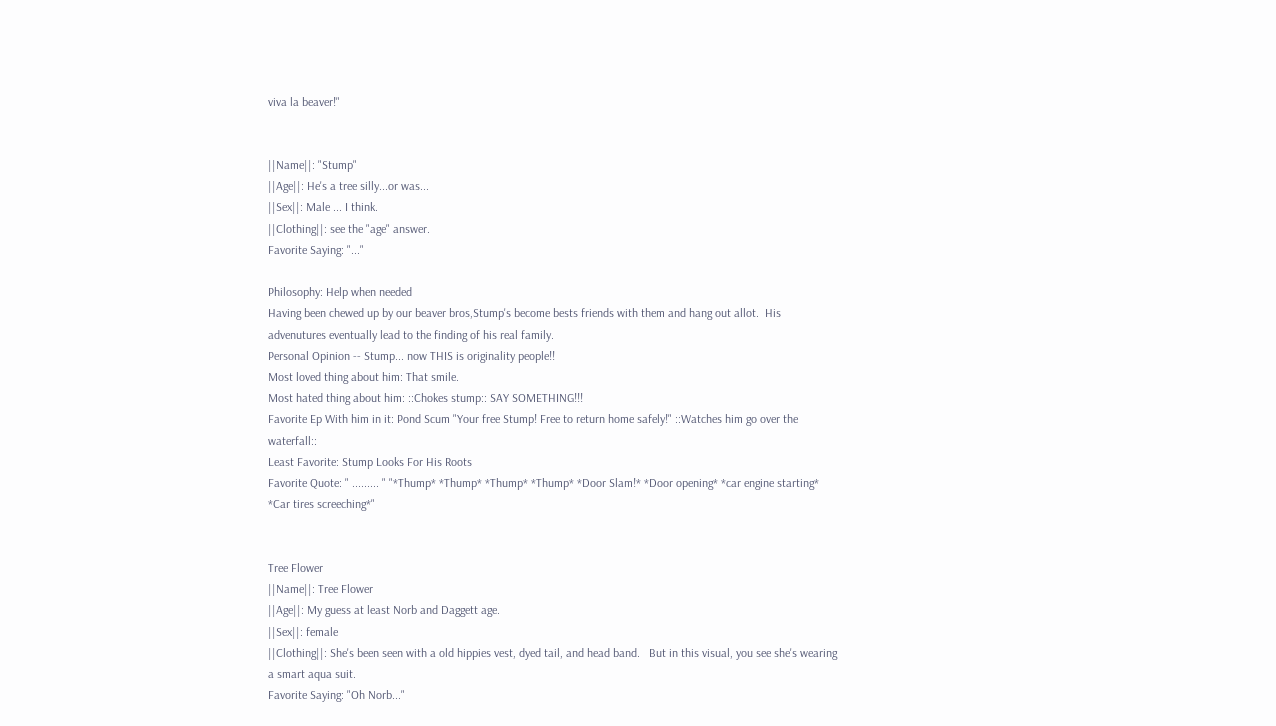viva la beaver!"


||Name||: "Stump"
||Age||: He's a tree silly...or was...
||Sex||: Male ... I think.
||Clothing||: see the "age" answer.
Favorite Saying: "..."

Philosophy: Help when needed
Having been chewed up by our beaver bros,Stump's become bests friends with them and hang out allot.  His advenutures eventually lead to the finding of his real family.
Personal Opinion -- Stump... now THIS is originality people!!
Most loved thing about him: That smile.
Most hated thing about him: ::Chokes stump:: SAY SOMETHING!!!
Favorite Ep With him in it: Pond Scum "Your free Stump! Free to return home safely!" ::Watches him go over the waterfall::
Least Favorite: Stump Looks For His Roots
Favorite Quote: " ......... " "*Thump* *Thump* *Thump* *Thump* *Door Slam!* *Door opening* *car engine starting* *Car tires screeching*"


Tree Flower
||Name||: Tree Flower
||Age||: My guess at least Norb and Daggett age.
||Sex||: female
||Clothing||: She's been seen with a old hippies vest, dyed tail, and head band.   But in this visual, you see she's wearing a smart aqua suit.
Favorite Saying: "Oh Norb..."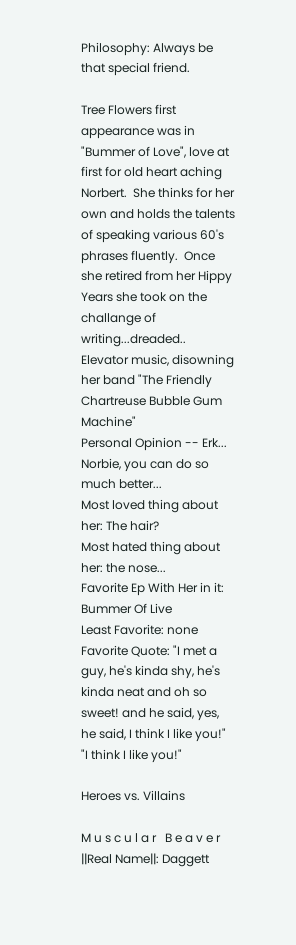Philosophy: Always be that special friend.

Tree Flowers first appearance was in "Bummer of Love", love at first for old heart aching Norbert.  She thinks for her own and holds the talents of speaking various 60's phrases fluently.  Once she retired from her Hippy Years she took on the challange of writing...dreaded.. Elevator music, disowning her band "The Friendly Chartreuse Bubble Gum Machine"
Personal Opinion -- Erk... Norbie, you can do so much better...
Most loved thing about her: The hair?
Most hated thing about her: the nose...
Favorite Ep With Her in it: Bummer Of Live
Least Favorite: none
Favorite Quote: "I met a guy, he's kinda shy, he's kinda neat and oh so sweet! and he said, yes, he said, I think I like you!" "I think I like you!"

Heroes vs. Villains

M u s c u l a r   B e a v e r
||Real Name||: Daggett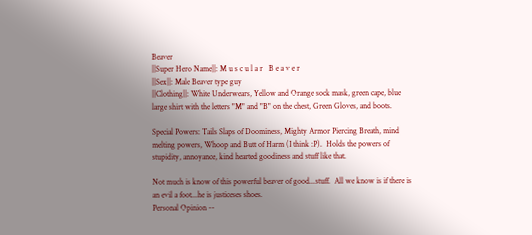Beaver
||Super Hero Name||: M u s c u l a r   B e a v e r
||Sex||: Male Beaver type guy
||Clothing||: White Underwears, Yellow and Orange sock mask, green cape, blue large shirt with the letters "M" and "B" on the chest, Green Gloves, and boots.

Special Powers: Tails Slaps of Doominess, Mighty Armor Piercing Breath, mind melting powers, Whoop and Butt of Harm (I think :P).  Holds the powers of stupidity, annoyance, kind hearted goodiness and stuff like that.

Not much is know of this powerful beaver of good...stuff.  All we know is if there is an evil a foot...he is justiceses shoes.
Personal Opinion --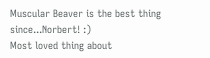Muscular Beaver is the best thing since...Norbert! :)
Most loved thing about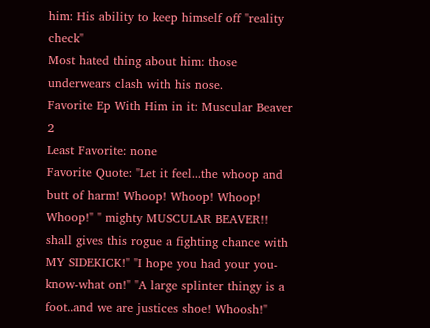him: His ability to keep himself off "reality check"
Most hated thing about him: those underwears clash with his nose.
Favorite Ep With Him in it: Muscular Beaver 2
Least Favorite: none
Favorite Quote: "Let it feel...the whoop and butt of harm! Whoop! Whoop! Whoop! Whoop!" " mighty MUSCULAR BEAVER!! shall gives this rogue a fighting chance with MY SIDEKICK!" "I hope you had your you-know-what on!" "A large splinter thingy is a foot..and we are justices shoe! Whoosh!"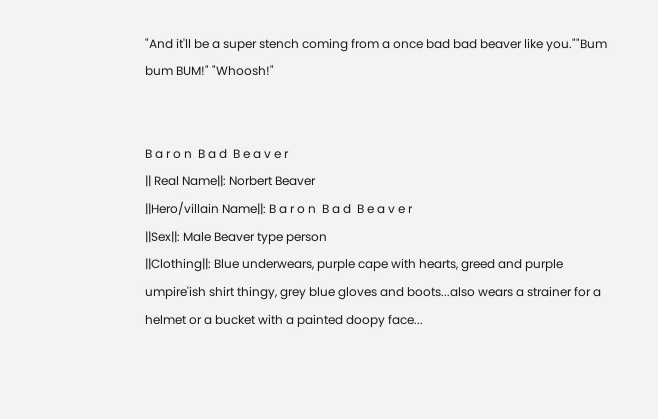"And it'll be a super stench coming from a once bad bad beaver like you.""Bum bum BUM!" "Whoosh!"


B a r o n  B a d  B e a v e r
|| Real Name||: Norbert Beaver
||Hero/villain Name||: B a r o n  B a d  B e a v e r
||Sex||: Male Beaver type person
||Clothing||: Blue underwears, purple cape with hearts, greed and purple umpire'ish shirt thingy, grey blue gloves and boots...also wears a strainer for a helmet or a bucket with a painted doopy face...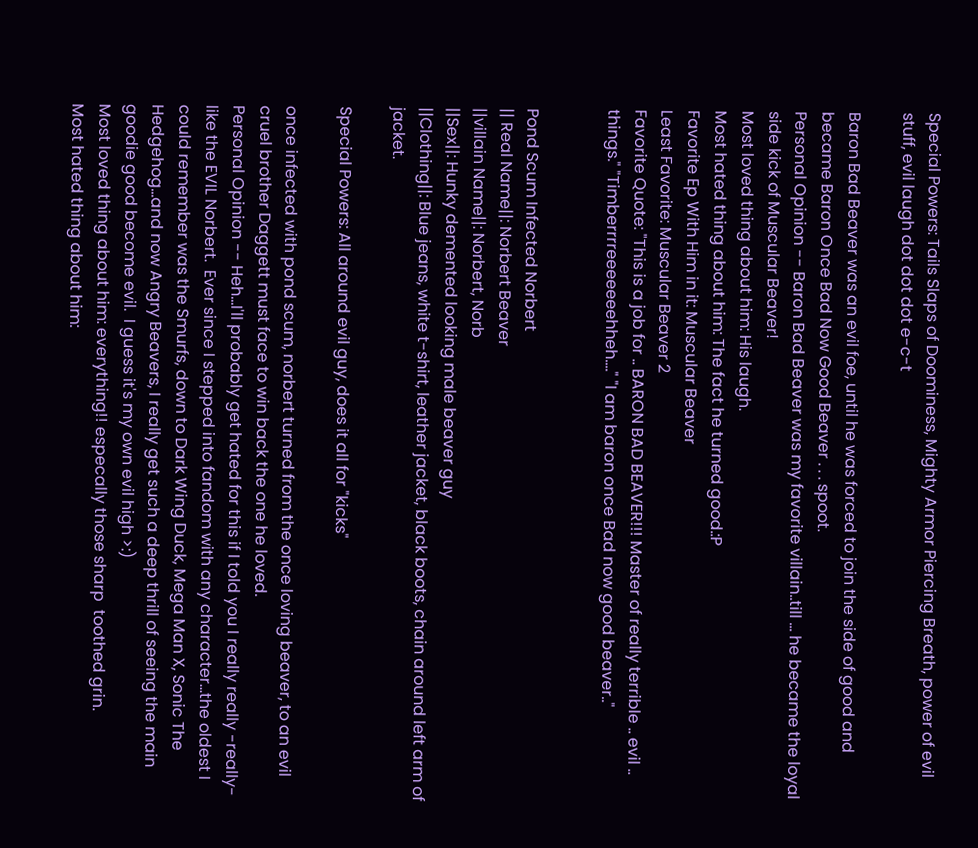Special Powers: Tails Slaps of Doominess, Mighty Armor Piercing Breath, power of evil stuff, evil laugh dot dot dot e-c-t

Baron Bad Beaver was an evil foe, until he was forced to join the side of good and became Baron Once Bad Now Good Beaver . . . spoot.
Personal Opinion -- Baron Bad Beaver was my favorite villain..till ... he became the loyal side kick of Muscular Beaver!
Most loved thing about him: His laugh.
Most hated thing about him: The fact he turned good.:P
Favorite Ep With Him in it: Muscular Beaver
Least Favorite: Muscular Beaver 2
Favorite Quote: "This is a job for .. BARON BAD BEAVER!!! Master of really terrible .. evil .. things." "Timberrrreeeeeeehheh...." "I am baron once Bad now good beaver.."


Pond Scum Infected Norbert
|| Real Name||: Norbert Beaver
||villain Name||: Norbert, Norb
||Sex||: Hunky demented looking male beaver guy
||Clothing||: Blue jeans, white t-shirt, leather jacket, black boots, chain around left arm of jacket.

Special Powers: All around evil guy, does it all for "kicks"

once infected with pond scum, norbert turned from the once loving beaver, to an evil cruel brother Daggett must face to win back the one he loved.
Personal Opinion -- Heh...I'll probably get hated for this if I told you I really really -really- like the EVIL Norbert.  Ever since I stepped into fandom with any character...the oldest I could remember was the Smurfs, down to Dark Wing Duck, Mega Man X, Sonic The Hedgehog...and now Angry Beavers, I really get such a deep thrill of seeing the main goodie good become evil.  I guess it's my own evil high >:)
Most loved thing about him: everything!! especally those sharp  toothed grin.
Most hated thing about him: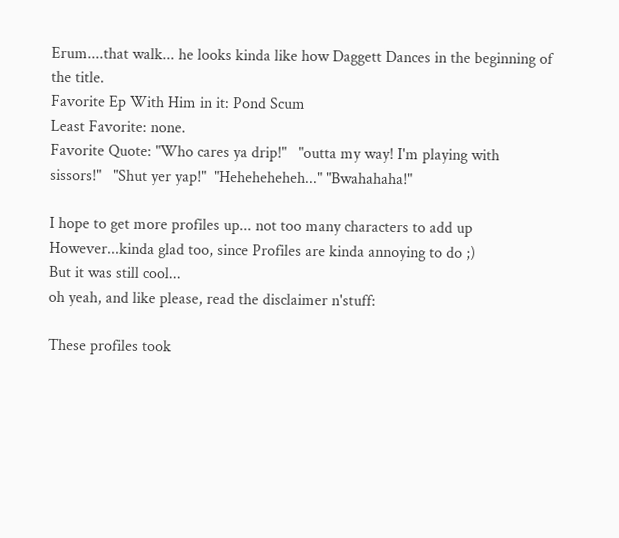Erum....that walk... he looks kinda like how Daggett Dances in the beginning of the title.
Favorite Ep With Him in it: Pond Scum
Least Favorite: none.
Favorite Quote: "Who cares ya drip!"   "outta my way! I'm playing with sissors!"   "Shut yer yap!"  "Heheheheheh..." "Bwahahaha!"

I hope to get more profiles up... not too many characters to add up
However...kinda glad too, since Profiles are kinda annoying to do ;)
But it was still cool...
oh yeah, and like please, read the disclaimer n'stuff:

These profiles took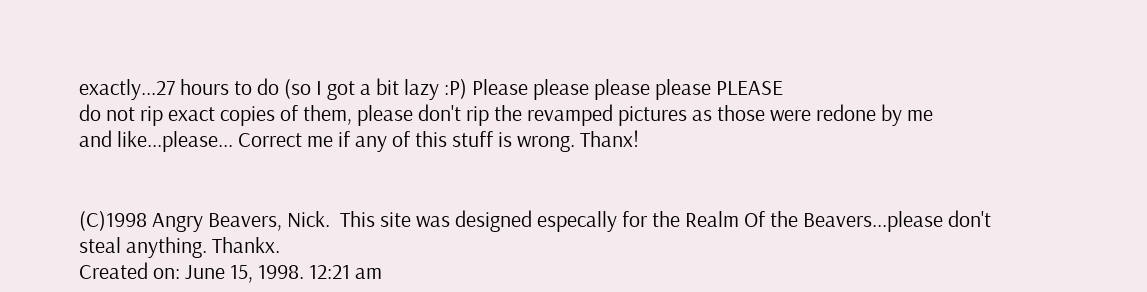exactly...27 hours to do (so I got a bit lazy :P) Please please please please PLEASE
do not rip exact copies of them, please don't rip the revamped pictures as those were redone by me
and like...please... Correct me if any of this stuff is wrong. Thanx!


(C)1998 Angry Beavers, Nick.  This site was designed especally for the Realm Of the Beavers...please don't steal anything. Thankx.
Created on: June 15, 1998. 12:21 am